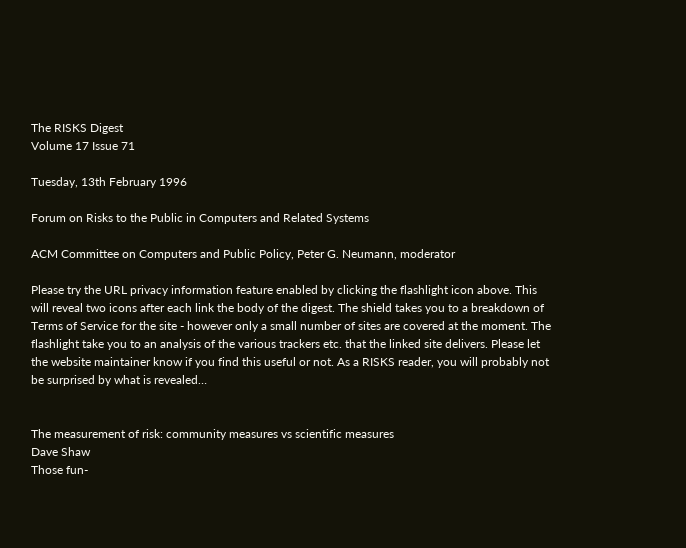The RISKS Digest
Volume 17 Issue 71

Tuesday, 13th February 1996

Forum on Risks to the Public in Computers and Related Systems

ACM Committee on Computers and Public Policy, Peter G. Neumann, moderator

Please try the URL privacy information feature enabled by clicking the flashlight icon above. This will reveal two icons after each link the body of the digest. The shield takes you to a breakdown of Terms of Service for the site - however only a small number of sites are covered at the moment. The flashlight take you to an analysis of the various trackers etc. that the linked site delivers. Please let the website maintainer know if you find this useful or not. As a RISKS reader, you will probably not be surprised by what is revealed…


The measurement of risk: community measures vs scientific measures
Dave Shaw
Those fun-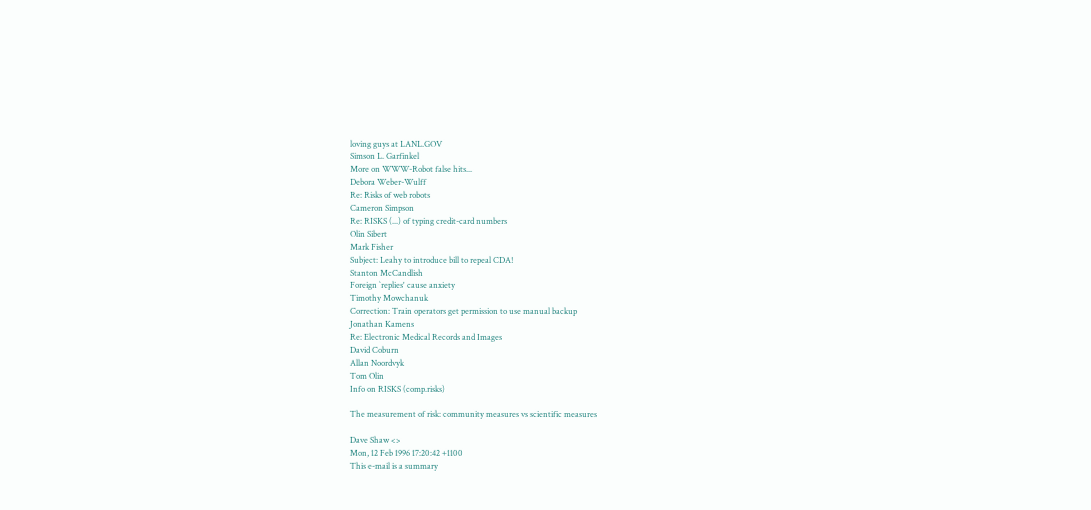loving guys at LANL.GOV
Simson L. Garfinkel
More on WWW-Robot false hits...
Debora Weber-Wulff
Re: Risks of web robots
Cameron Simpson
Re: RISKS (...) of typing credit-card numbers
Olin Sibert
Mark Fisher
Subject: Leahy to introduce bill to repeal CDA!
Stanton McCandlish
Foreign `replies' cause anxiety
Timothy Mowchanuk
Correction: Train operators get permission to use manual backup
Jonathan Kamens
Re: Electronic Medical Records and Images
David Coburn
Allan Noordvyk
Tom Olin
Info on RISKS (comp.risks)

The measurement of risk: community measures vs scientific measures

Dave Shaw <>
Mon, 12 Feb 1996 17:20:42 +1100
This e-mail is a summary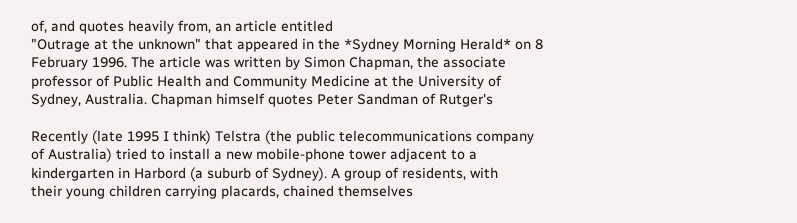of, and quotes heavily from, an article entitled
"Outrage at the unknown" that appeared in the *Sydney Morning Herald* on 8
February 1996. The article was written by Simon Chapman, the associate
professor of Public Health and Community Medicine at the University of
Sydney, Australia. Chapman himself quotes Peter Sandman of Rutger's

Recently (late 1995 I think) Telstra (the public telecommunications company
of Australia) tried to install a new mobile-phone tower adjacent to a
kindergarten in Harbord (a suburb of Sydney). A group of residents, with
their young children carrying placards, chained themselves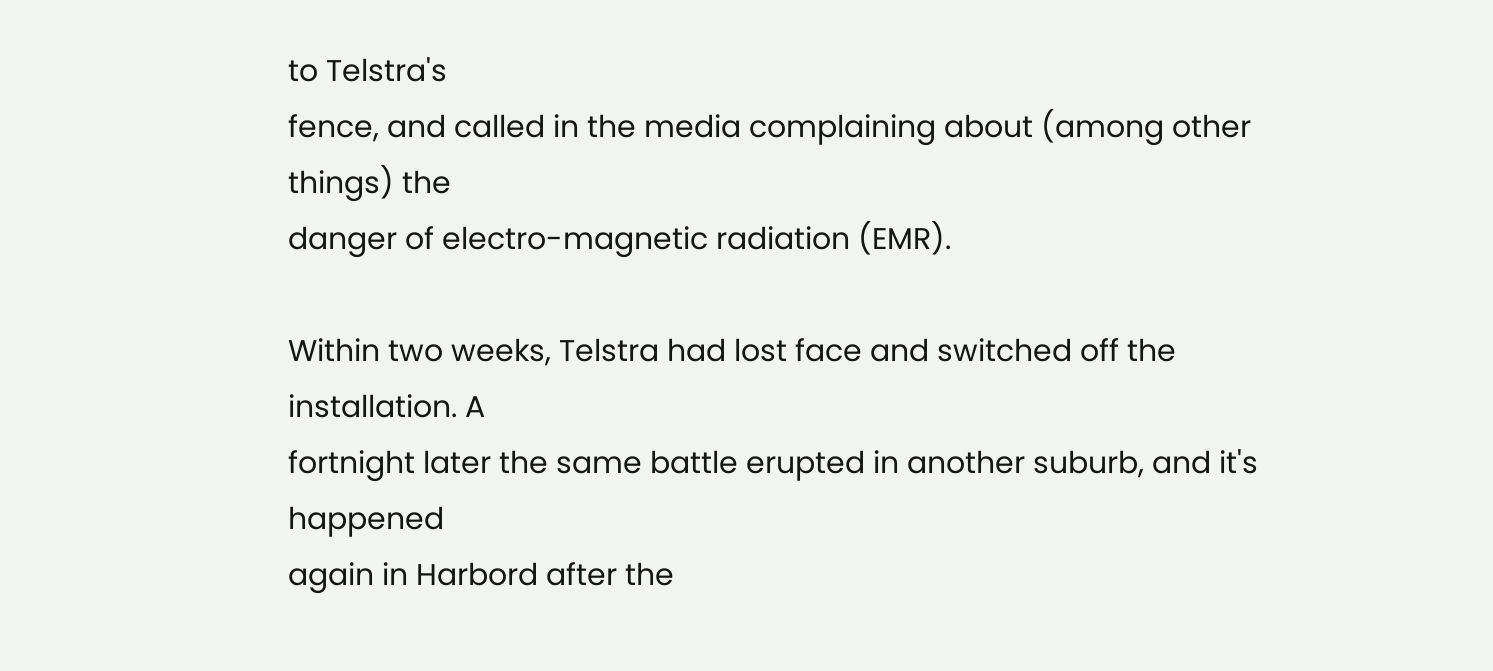to Telstra's
fence, and called in the media complaining about (among other things) the
danger of electro-magnetic radiation (EMR).

Within two weeks, Telstra had lost face and switched off the installation. A
fortnight later the same battle erupted in another suburb, and it's happened
again in Harbord after the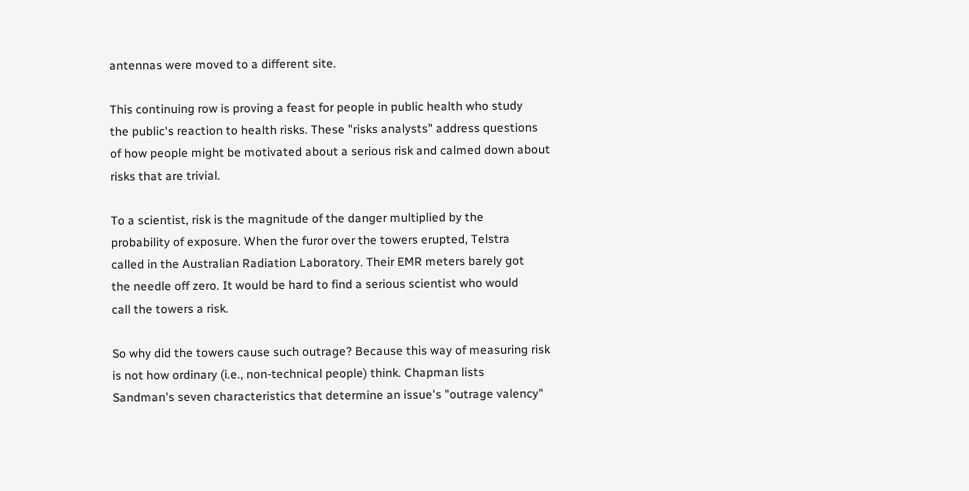antennas were moved to a different site.

This continuing row is proving a feast for people in public health who study
the public's reaction to health risks. These "risks analysts" address questions
of how people might be motivated about a serious risk and calmed down about
risks that are trivial.

To a scientist, risk is the magnitude of the danger multiplied by the
probability of exposure. When the furor over the towers erupted, Telstra
called in the Australian Radiation Laboratory. Their EMR meters barely got
the needle off zero. It would be hard to find a serious scientist who would
call the towers a risk.

So why did the towers cause such outrage? Because this way of measuring risk
is not how ordinary (i.e., non-technical people) think. Chapman lists
Sandman's seven characteristics that determine an issue's "outrage valency"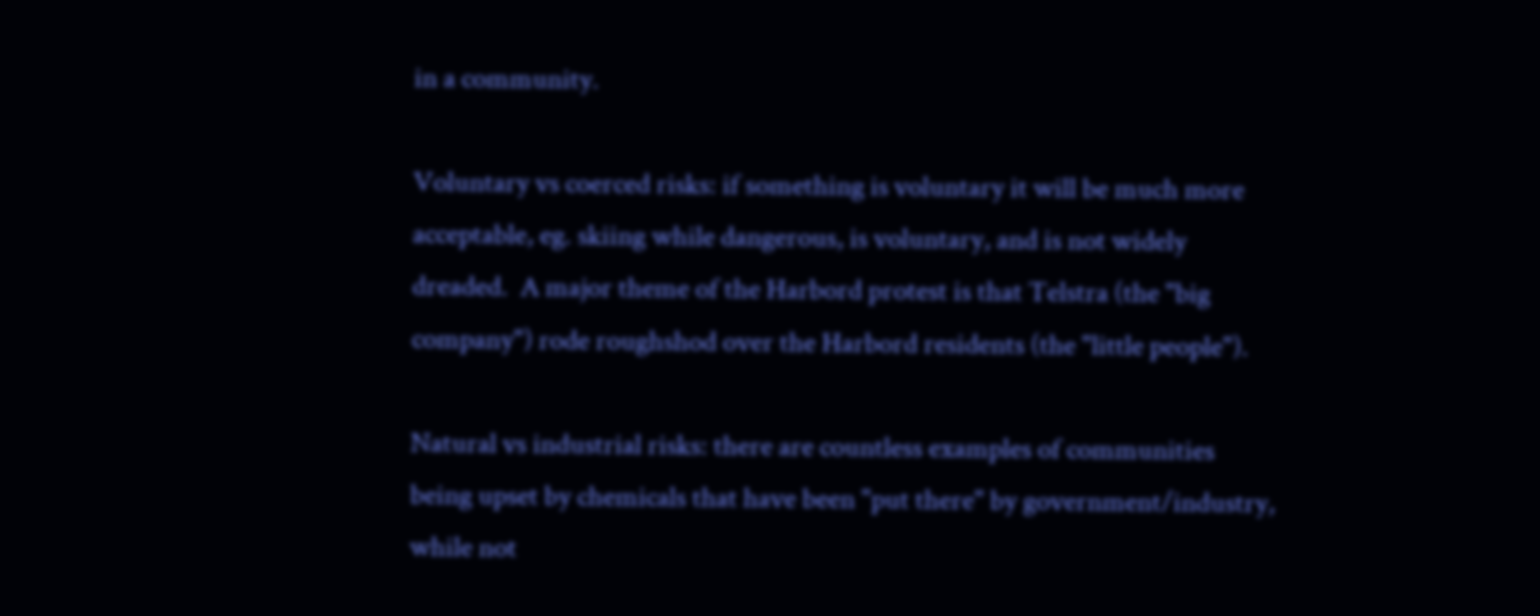in a community.

Voluntary vs coerced risks: if something is voluntary it will be much more
acceptable, eg. skiing while dangerous, is voluntary, and is not widely
dreaded.  A major theme of the Harbord protest is that Telstra (the "big
company") rode roughshod over the Harbord residents (the "little people").

Natural vs industrial risks: there are countless examples of communities
being upset by chemicals that have been "put there" by government/industry,
while not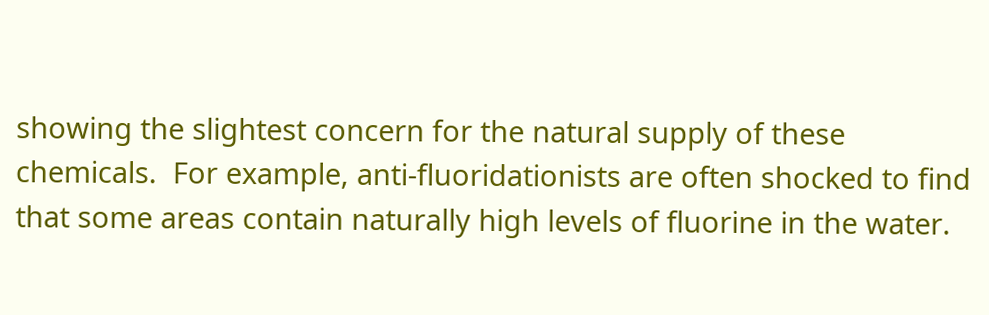showing the slightest concern for the natural supply of these
chemicals.  For example, anti-fluoridationists are often shocked to find
that some areas contain naturally high levels of fluorine in the water.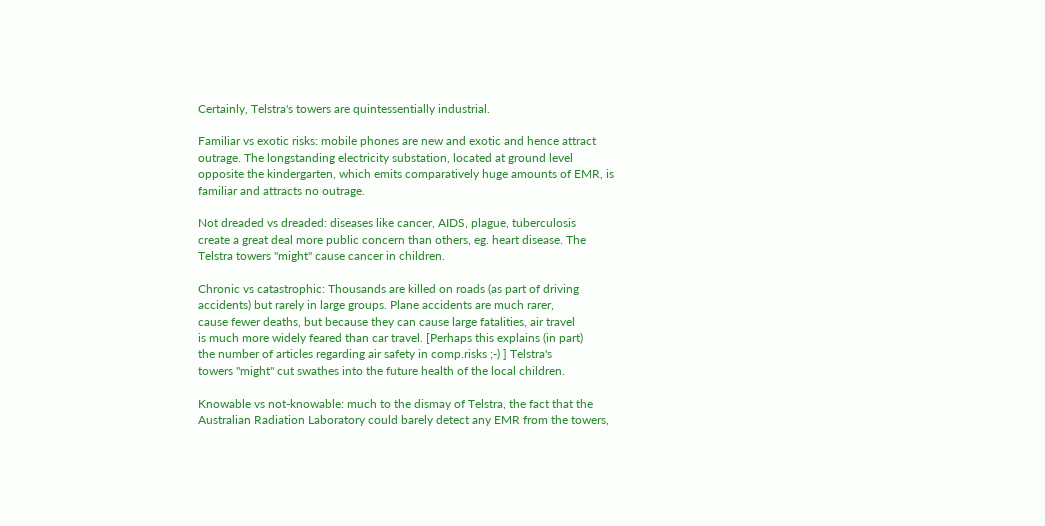Certainly, Telstra's towers are quintessentially industrial.

Familiar vs exotic risks: mobile phones are new and exotic and hence attract
outrage. The longstanding electricity substation, located at ground level
opposite the kindergarten, which emits comparatively huge amounts of EMR, is
familiar and attracts no outrage.

Not dreaded vs dreaded: diseases like cancer, AIDS, plague, tuberculosis
create a great deal more public concern than others, eg. heart disease. The
Telstra towers "might" cause cancer in children.

Chronic vs catastrophic: Thousands are killed on roads (as part of driving
accidents) but rarely in large groups. Plane accidents are much rarer,
cause fewer deaths, but because they can cause large fatalities, air travel
is much more widely feared than car travel. [Perhaps this explains (in part)
the number of articles regarding air safety in comp.risks ;-) ] Telstra's
towers "might" cut swathes into the future health of the local children.

Knowable vs not-knowable: much to the dismay of Telstra, the fact that the
Australian Radiation Laboratory could barely detect any EMR from the towers,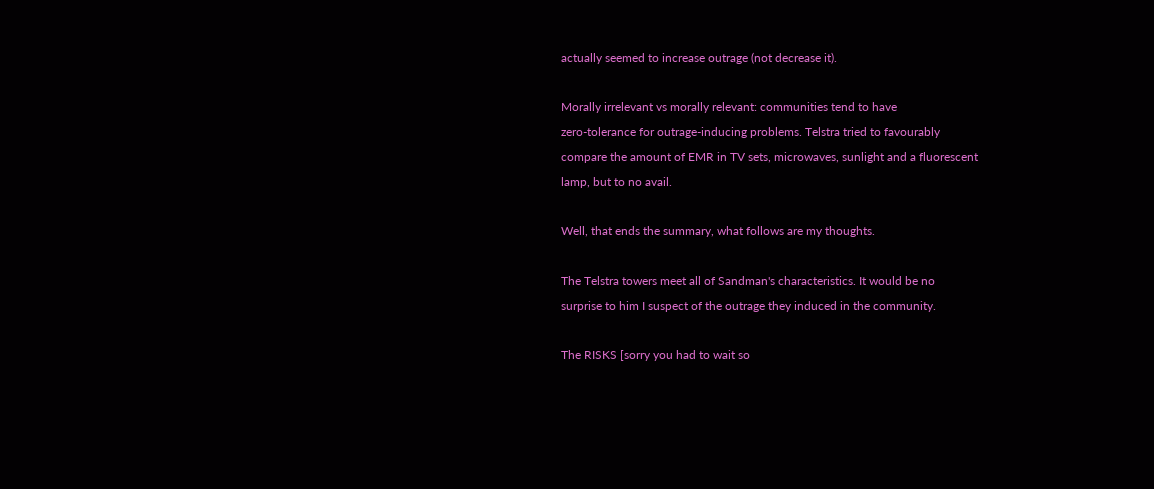actually seemed to increase outrage (not decrease it).

Morally irrelevant vs morally relevant: communities tend to have
zero-tolerance for outrage-inducing problems. Telstra tried to favourably
compare the amount of EMR in TV sets, microwaves, sunlight and a fluorescent
lamp, but to no avail.

Well, that ends the summary, what follows are my thoughts.

The Telstra towers meet all of Sandman's characteristics. It would be no
surprise to him I suspect of the outrage they induced in the community.

The RISKS [sorry you had to wait so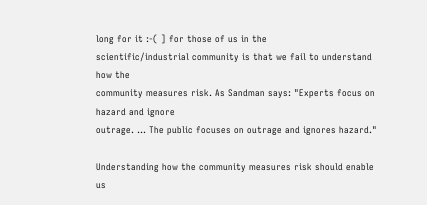long for it :-( ] for those of us in the
scientific/industrial community is that we fail to understand how the
community measures risk. As Sandman says: "Experts focus on hazard and ignore
outrage. ... The public focuses on outrage and ignores hazard."

Understanding how the community measures risk should enable us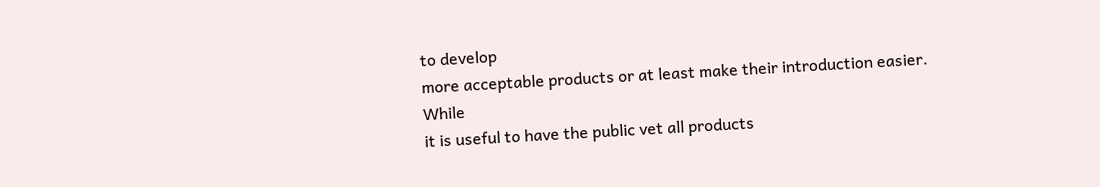to develop
more acceptable products or at least make their introduction easier. While
it is useful to have the public vet all products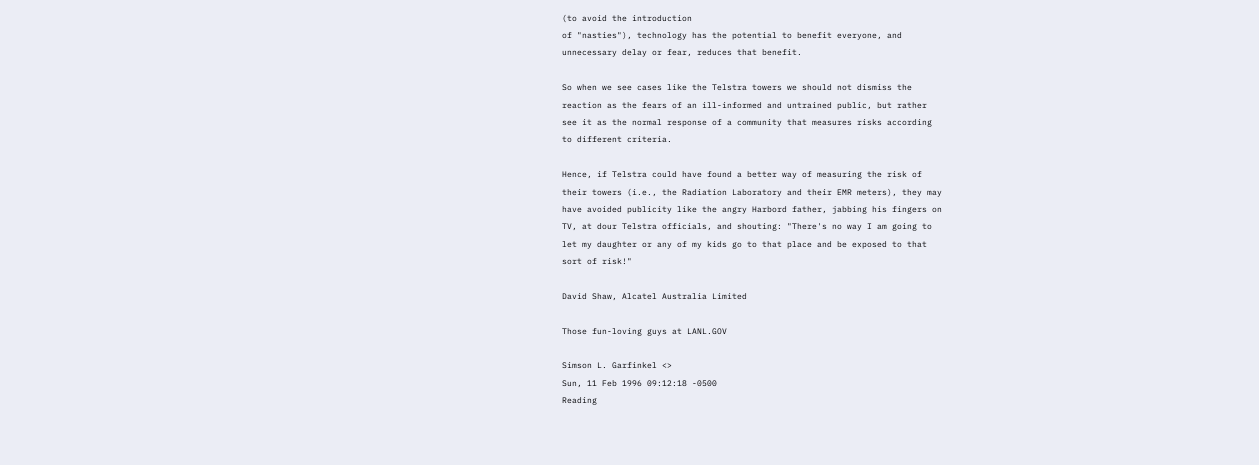(to avoid the introduction
of "nasties"), technology has the potential to benefit everyone, and
unnecessary delay or fear, reduces that benefit.

So when we see cases like the Telstra towers we should not dismiss the
reaction as the fears of an ill-informed and untrained public, but rather
see it as the normal response of a community that measures risks according
to different criteria.

Hence, if Telstra could have found a better way of measuring the risk of
their towers (i.e., the Radiation Laboratory and their EMR meters), they may
have avoided publicity like the angry Harbord father, jabbing his fingers on
TV, at dour Telstra officials, and shouting: "There's no way I am going to
let my daughter or any of my kids go to that place and be exposed to that
sort of risk!"

David Shaw, Alcatel Australia Limited

Those fun-loving guys at LANL.GOV

Simson L. Garfinkel <>
Sun, 11 Feb 1996 09:12:18 -0500
Reading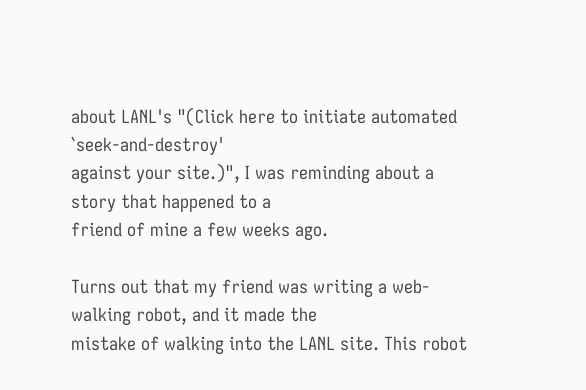about LANL's "(Click here to initiate automated `seek-and-destroy'
against your site.)", I was reminding about a story that happened to a
friend of mine a few weeks ago.

Turns out that my friend was writing a web-walking robot, and it made the
mistake of walking into the LANL site. This robot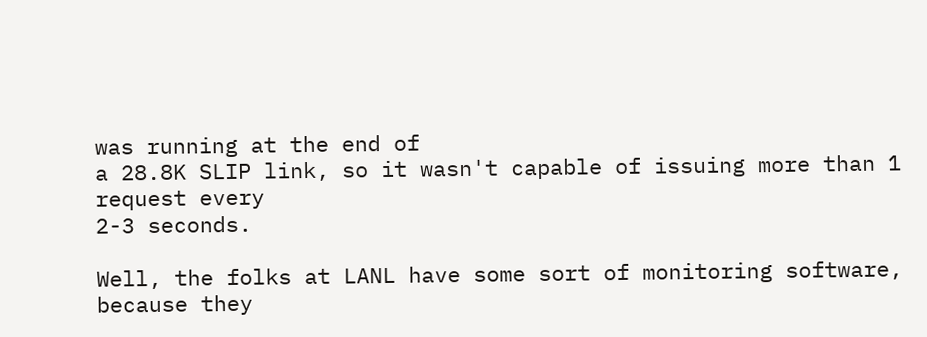was running at the end of
a 28.8K SLIP link, so it wasn't capable of issuing more than 1 request every
2-3 seconds.

Well, the folks at LANL have some sort of monitoring software, because they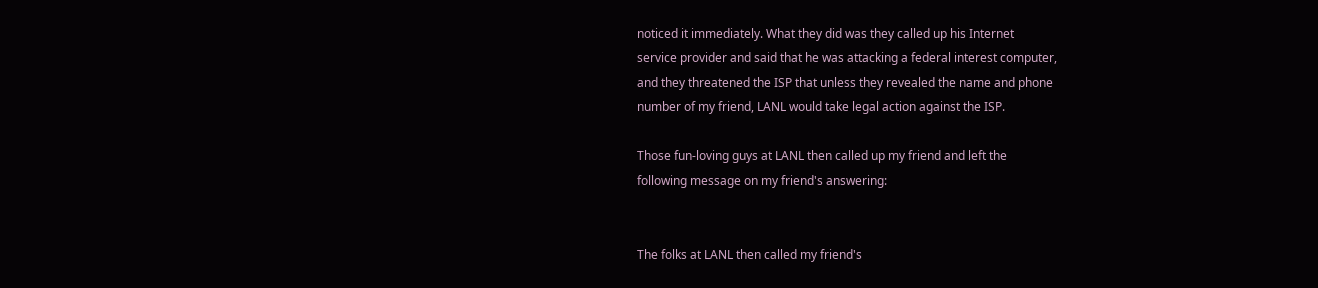noticed it immediately. What they did was they called up his Internet
service provider and said that he was attacking a federal interest computer,
and they threatened the ISP that unless they revealed the name and phone
number of my friend, LANL would take legal action against the ISP.

Those fun-loving guys at LANL then called up my friend and left the
following message on my friend's answering:


The folks at LANL then called my friend's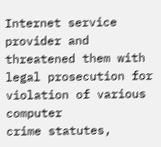Internet service provider and
threatened them with legal prosecution for violation of various computer
crime statutes,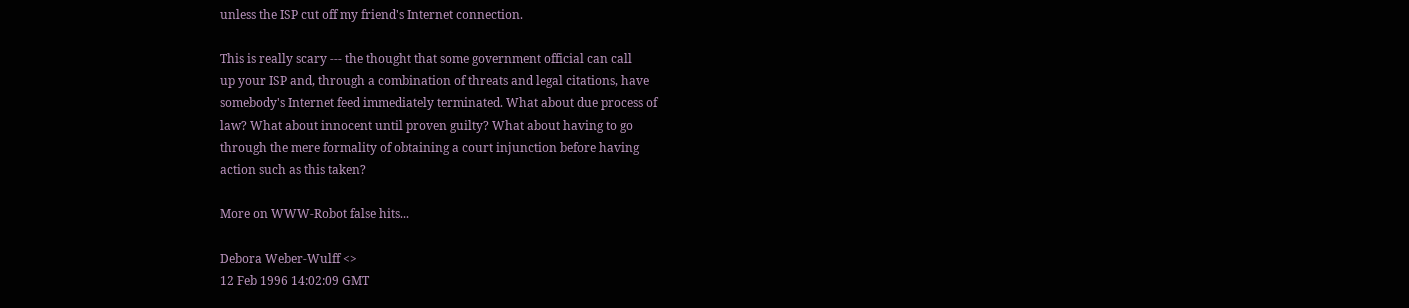unless the ISP cut off my friend's Internet connection.

This is really scary --- the thought that some government official can call
up your ISP and, through a combination of threats and legal citations, have
somebody's Internet feed immediately terminated. What about due process of
law? What about innocent until proven guilty? What about having to go
through the mere formality of obtaining a court injunction before having
action such as this taken?

More on WWW-Robot false hits...

Debora Weber-Wulff <>
12 Feb 1996 14:02:09 GMT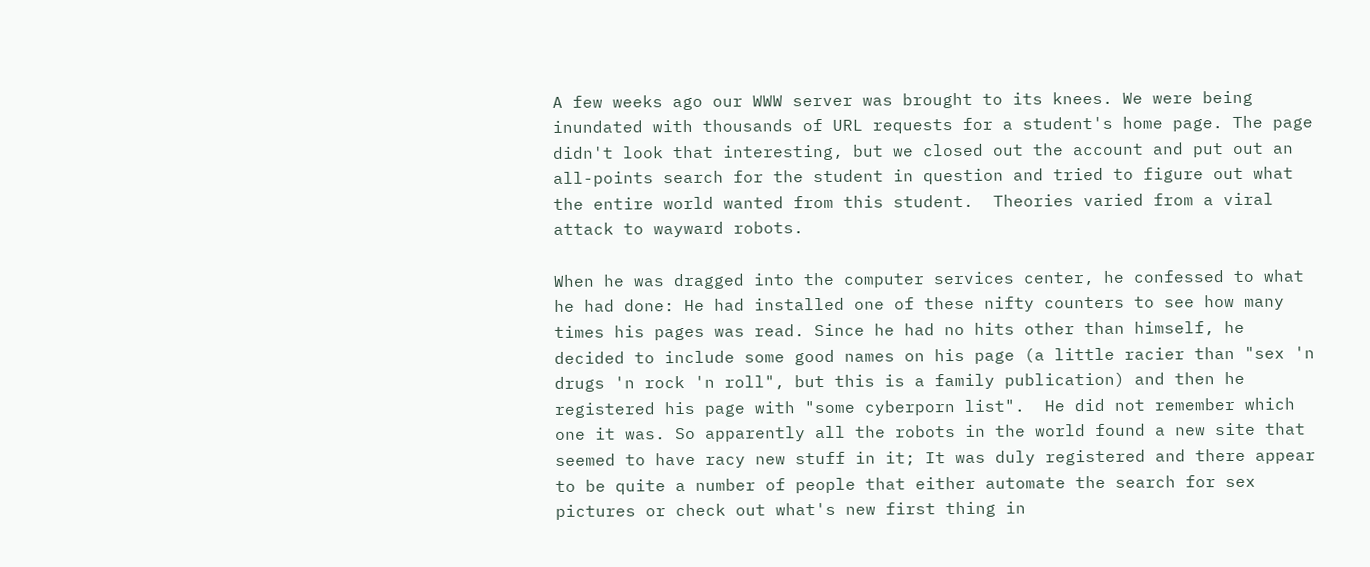A few weeks ago our WWW server was brought to its knees. We were being
inundated with thousands of URL requests for a student's home page. The page
didn't look that interesting, but we closed out the account and put out an
all-points search for the student in question and tried to figure out what
the entire world wanted from this student.  Theories varied from a viral
attack to wayward robots.

When he was dragged into the computer services center, he confessed to what
he had done: He had installed one of these nifty counters to see how many
times his pages was read. Since he had no hits other than himself, he
decided to include some good names on his page (a little racier than "sex 'n
drugs 'n rock 'n roll", but this is a family publication) and then he
registered his page with "some cyberporn list".  He did not remember which
one it was. So apparently all the robots in the world found a new site that
seemed to have racy new stuff in it; It was duly registered and there appear
to be quite a number of people that either automate the search for sex
pictures or check out what's new first thing in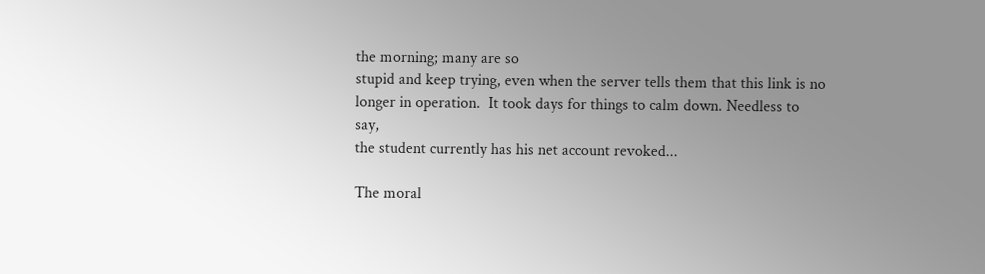the morning; many are so
stupid and keep trying, even when the server tells them that this link is no
longer in operation.  It took days for things to calm down. Needless to say,
the student currently has his net account revoked...

The moral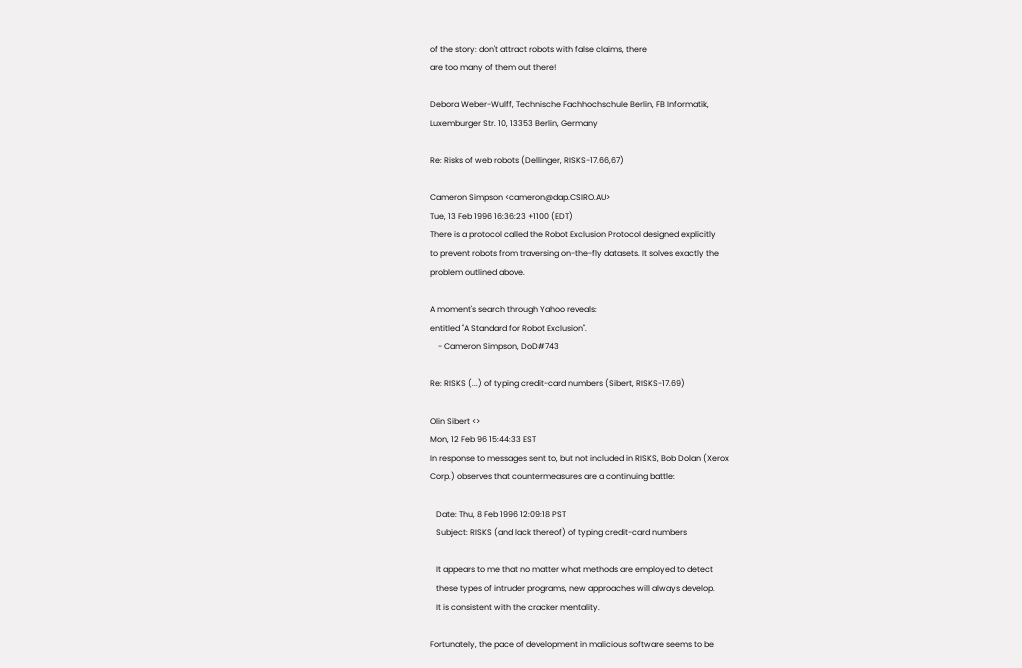of the story: don't attract robots with false claims, there
are too many of them out there!

Debora Weber-Wulff, Technische Fachhochschule Berlin, FB Informatik,
Luxemburger Str. 10, 13353 Berlin, Germany

Re: Risks of web robots (Dellinger, RISKS-17.66,67)

Cameron Simpson <cameron@dap.CSIRO.AU>
Tue, 13 Feb 1996 16:36:23 +1100 (EDT)
There is a protocol called the Robot Exclusion Protocol designed explicitly
to prevent robots from traversing on-the-fly datasets. It solves exactly the
problem outlined above.

A moment's search through Yahoo reveals:
entitled "A Standard for Robot Exclusion".
    - Cameron Simpson, DoD#743

Re: RISKS (...) of typing credit-card numbers (Sibert, RISKS-17.69)

Olin Sibert <>
Mon, 12 Feb 96 15:44:33 EST
In response to messages sent to, but not included in RISKS, Bob Dolan (Xerox
Corp.) observes that countermeasures are a continuing battle:

   Date: Thu, 8 Feb 1996 12:09:18 PST
   Subject: RISKS (and lack thereof) of typing credit-card numbers

   It appears to me that no matter what methods are employed to detect
   these types of intruder programs, new approaches will always develop.
   It is consistent with the cracker mentality.

Fortunately, the pace of development in malicious software seems to be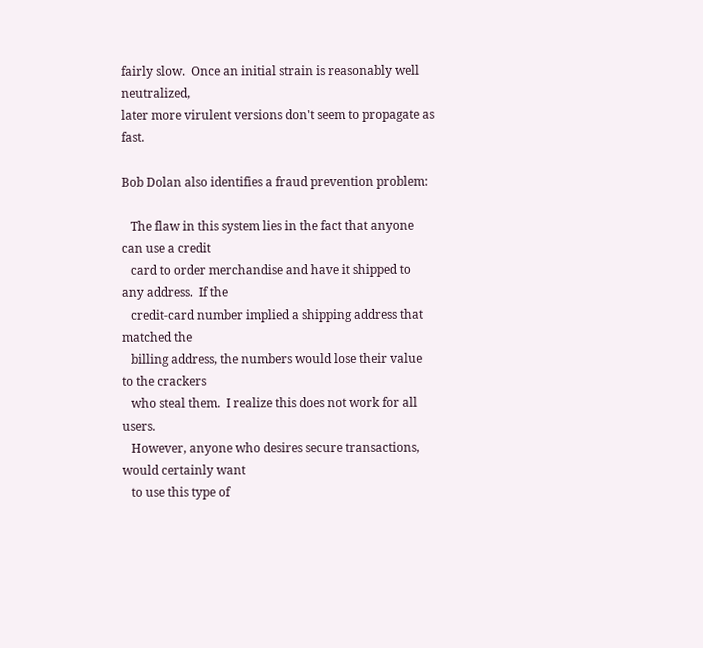fairly slow.  Once an initial strain is reasonably well neutralized,
later more virulent versions don't seem to propagate as fast.

Bob Dolan also identifies a fraud prevention problem:

   The flaw in this system lies in the fact that anyone can use a credit
   card to order merchandise and have it shipped to any address.  If the
   credit-card number implied a shipping address that matched the
   billing address, the numbers would lose their value to the crackers
   who steal them.  I realize this does not work for all users.
   However, anyone who desires secure transactions, would certainly want
   to use this type of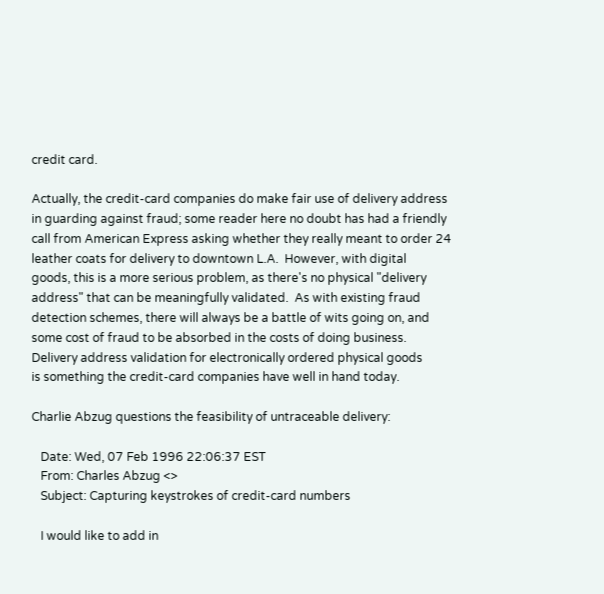credit card.

Actually, the credit-card companies do make fair use of delivery address
in guarding against fraud; some reader here no doubt has had a friendly
call from American Express asking whether they really meant to order 24
leather coats for delivery to downtown L.A.  However, with digital
goods, this is a more serious problem, as there's no physical "delivery
address" that can be meaningfully validated.  As with existing fraud
detection schemes, there will always be a battle of wits going on, and
some cost of fraud to be absorbed in the costs of doing business.
Delivery address validation for electronically ordered physical goods
is something the credit-card companies have well in hand today.

Charlie Abzug questions the feasibility of untraceable delivery:

   Date: Wed, 07 Feb 1996 22:06:37 EST
   From: Charles Abzug <>
   Subject: Capturing keystrokes of credit-card numbers

   I would like to add in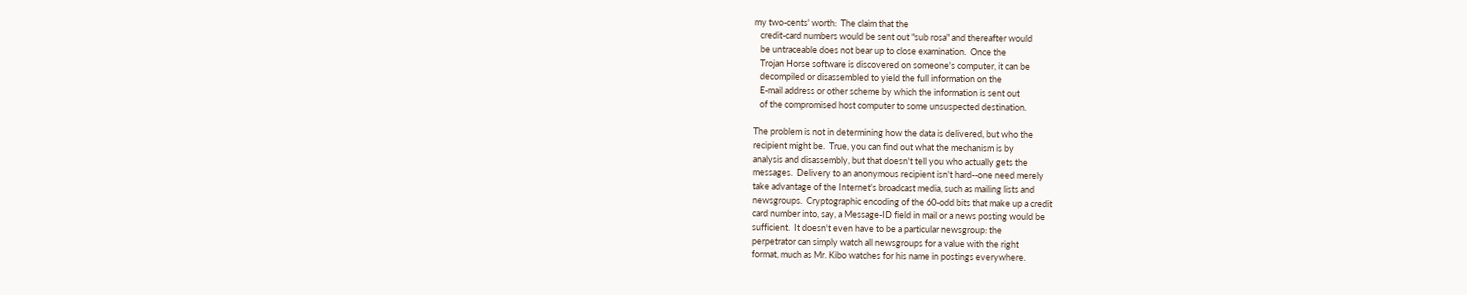my two-cents' worth:  The claim that the
   credit-card numbers would be sent out "sub rosa" and thereafter would
   be untraceable does not bear up to close examination.  Once the
   Trojan Horse software is discovered on someone's computer, it can be
   decompiled or disassembled to yield the full information on the
   E-mail address or other scheme by which the information is sent out
   of the compromised host computer to some unsuspected destination.

The problem is not in determining how the data is delivered, but who the
recipient might be.  True, you can find out what the mechanism is by
analysis and disassembly, but that doesn't tell you who actually gets the
messages.  Delivery to an anonymous recipient isn't hard--one need merely
take advantage of the Internet's broadcast media, such as mailing lists and
newsgroups.  Cryptographic encoding of the 60-odd bits that make up a credit
card number into, say, a Message-ID field in mail or a news posting would be
sufficient.  It doesn't even have to be a particular newsgroup: the
perpetrator can simply watch all newsgroups for a value with the right
format, much as Mr. Kibo watches for his name in postings everywhere.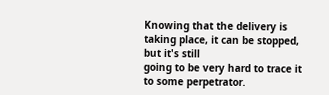Knowing that the delivery is taking place, it can be stopped, but it's still
going to be very hard to trace it to some perpetrator.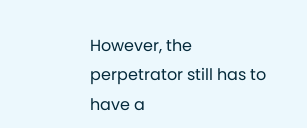However, the
perpetrator still has to have a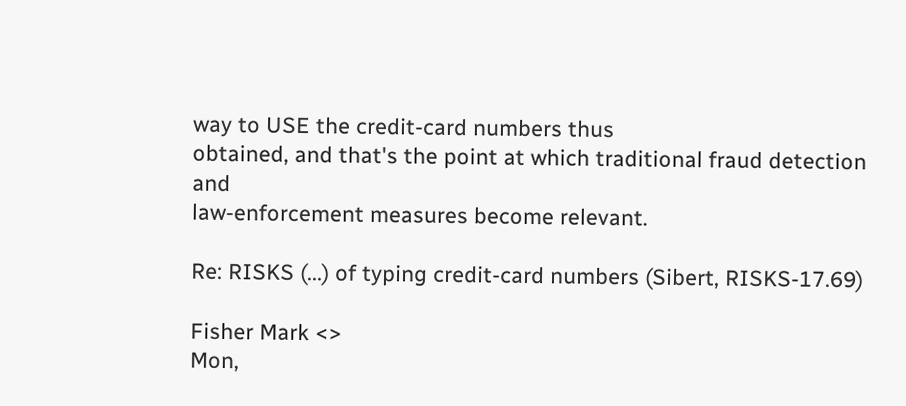way to USE the credit-card numbers thus
obtained, and that's the point at which traditional fraud detection and
law-enforcement measures become relevant.

Re: RISKS (...) of typing credit-card numbers (Sibert, RISKS-17.69)

Fisher Mark <>
Mon,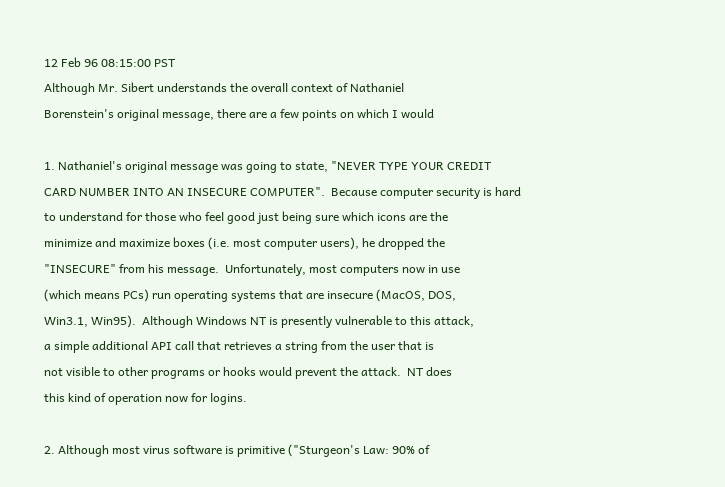12 Feb 96 08:15:00 PST
Although Mr. Sibert understands the overall context of Nathaniel
Borenstein's original message, there are a few points on which I would

1. Nathaniel's original message was going to state, "NEVER TYPE YOUR CREDIT
CARD NUMBER INTO AN INSECURE COMPUTER".  Because computer security is hard
to understand for those who feel good just being sure which icons are the
minimize and maximize boxes (i.e. most computer users), he dropped the
"INSECURE" from his message.  Unfortunately, most computers now in use
(which means PCs) run operating systems that are insecure (MacOS, DOS,
Win3.1, Win95).  Although Windows NT is presently vulnerable to this attack,
a simple additional API call that retrieves a string from the user that is
not visible to other programs or hooks would prevent the attack.  NT does
this kind of operation now for logins.

2. Although most virus software is primitive ("Sturgeon's Law: 90% of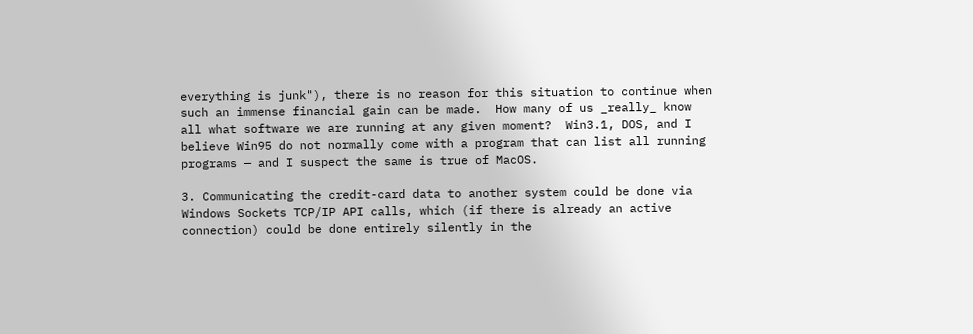everything is junk"), there is no reason for this situation to continue when
such an immense financial gain can be made.  How many of us _really_ know
all what software we are running at any given moment?  Win3.1, DOS, and I
believe Win95 do not normally come with a program that can list all running
programs — and I suspect the same is true of MacOS.

3. Communicating the credit-card data to another system could be done via
Windows Sockets TCP/IP API calls, which (if there is already an active
connection) could be done entirely silently in the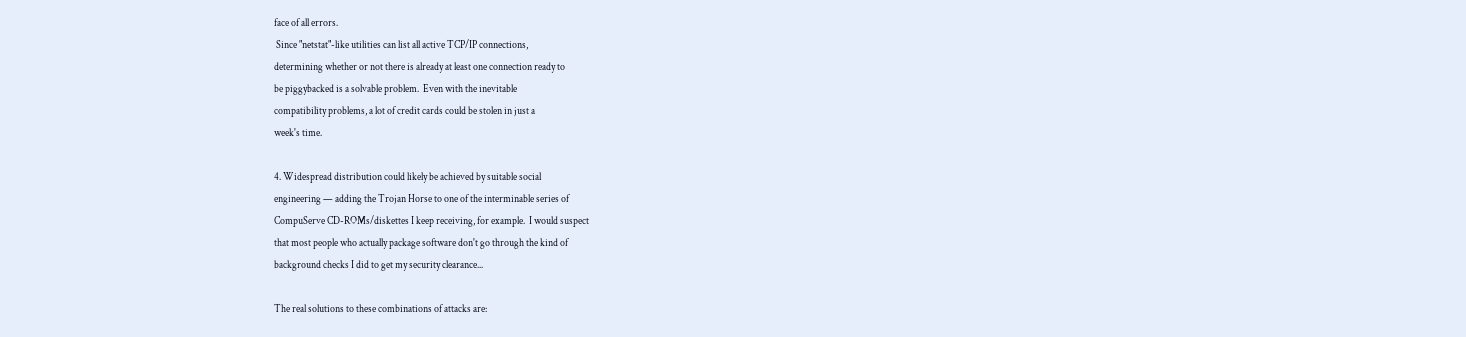face of all errors.
 Since "netstat"-like utilities can list all active TCP/IP connections,
determining whether or not there is already at least one connection ready to
be piggybacked is a solvable problem.  Even with the inevitable
compatibility problems, a lot of credit cards could be stolen in just a
week's time.

4. Widespread distribution could likely be achieved by suitable social
engineering — adding the Trojan Horse to one of the interminable series of
CompuServe CD-ROMs/diskettes I keep receiving, for example.  I would suspect
that most people who actually package software don't go through the kind of
background checks I did to get my security clearance...

The real solutions to these combinations of attacks are: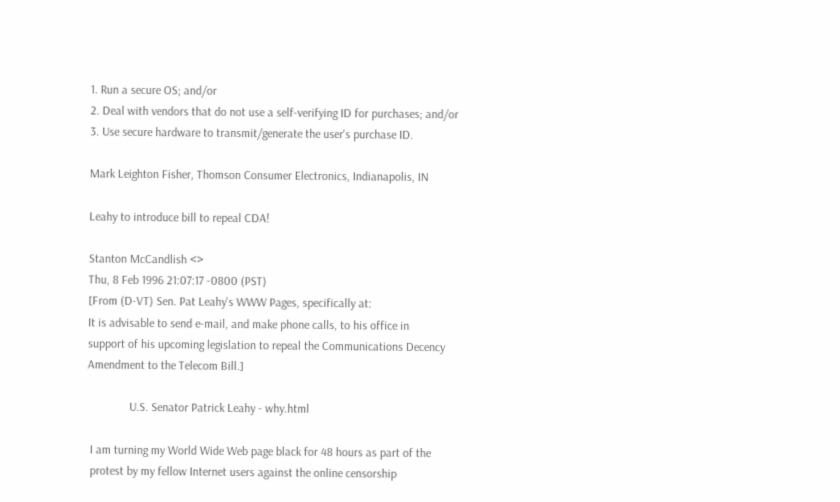1. Run a secure OS; and/or
2. Deal with vendors that do not use a self-verifying ID for purchases; and/or
3. Use secure hardware to transmit/generate the user's purchase ID.

Mark Leighton Fisher, Thomson Consumer Electronics, Indianapolis, IN

Leahy to introduce bill to repeal CDA!

Stanton McCandlish <>
Thu, 8 Feb 1996 21:07:17 -0800 (PST)
[From (D-VT) Sen. Pat Leahy's WWW Pages, specifically at:
It is advisable to send e-mail, and make phone calls, to his office in
support of his upcoming legislation to repeal the Communications Decency
Amendment to the Telecom Bill.]

              U.S. Senator Patrick Leahy - why.html

 I am turning my World Wide Web page black for 48 hours as part of the
 protest by my fellow Internet users against the online censorship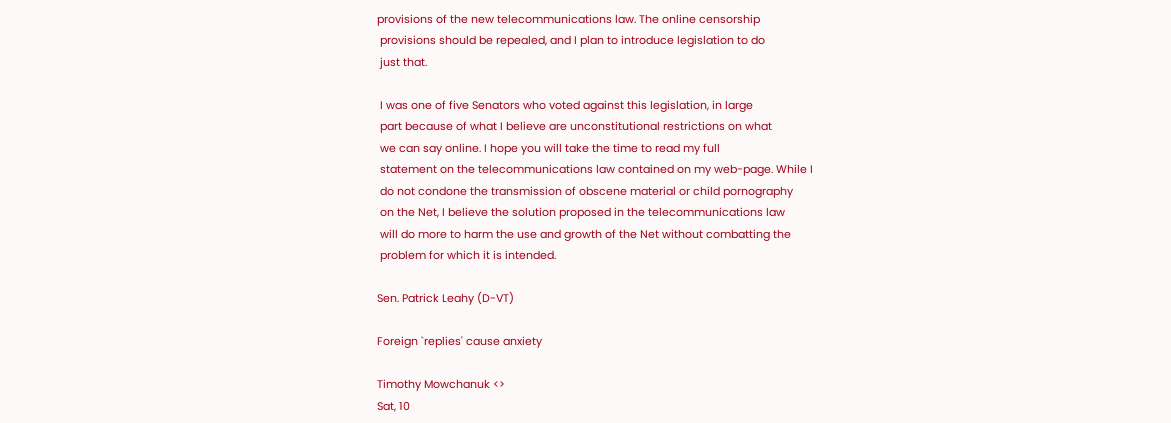provisions of the new telecommunications law. The online censorship
 provisions should be repealed, and I plan to introduce legislation to do
 just that.

 I was one of five Senators who voted against this legislation, in large
 part because of what I believe are unconstitutional restrictions on what
 we can say online. I hope you will take the time to read my full
 statement on the telecommunications law contained on my web-page. While I
 do not condone the transmission of obscene material or child pornography
 on the Net, I believe the solution proposed in the telecommunications law
 will do more to harm the use and growth of the Net without combatting the
 problem for which it is intended.

Sen. Patrick Leahy (D-VT)

Foreign `replies' cause anxiety

Timothy Mowchanuk <>
Sat, 10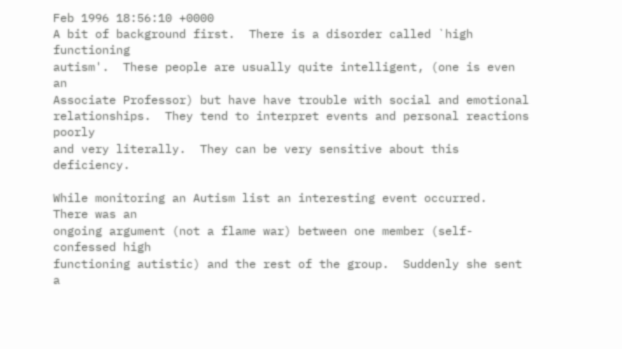Feb 1996 18:56:10 +0000
A bit of background first.  There is a disorder called `high functioning
autism'.  These people are usually quite intelligent, (one is even an
Associate Professor) but have have trouble with social and emotional
relationships.  They tend to interpret events and personal reactions poorly
and very literally.  They can be very sensitive about this deficiency.

While monitoring an Autism list an interesting event occurred.  There was an
ongoing argument (not a flame war) between one member (self-confessed high
functioning autistic) and the rest of the group.  Suddenly she sent a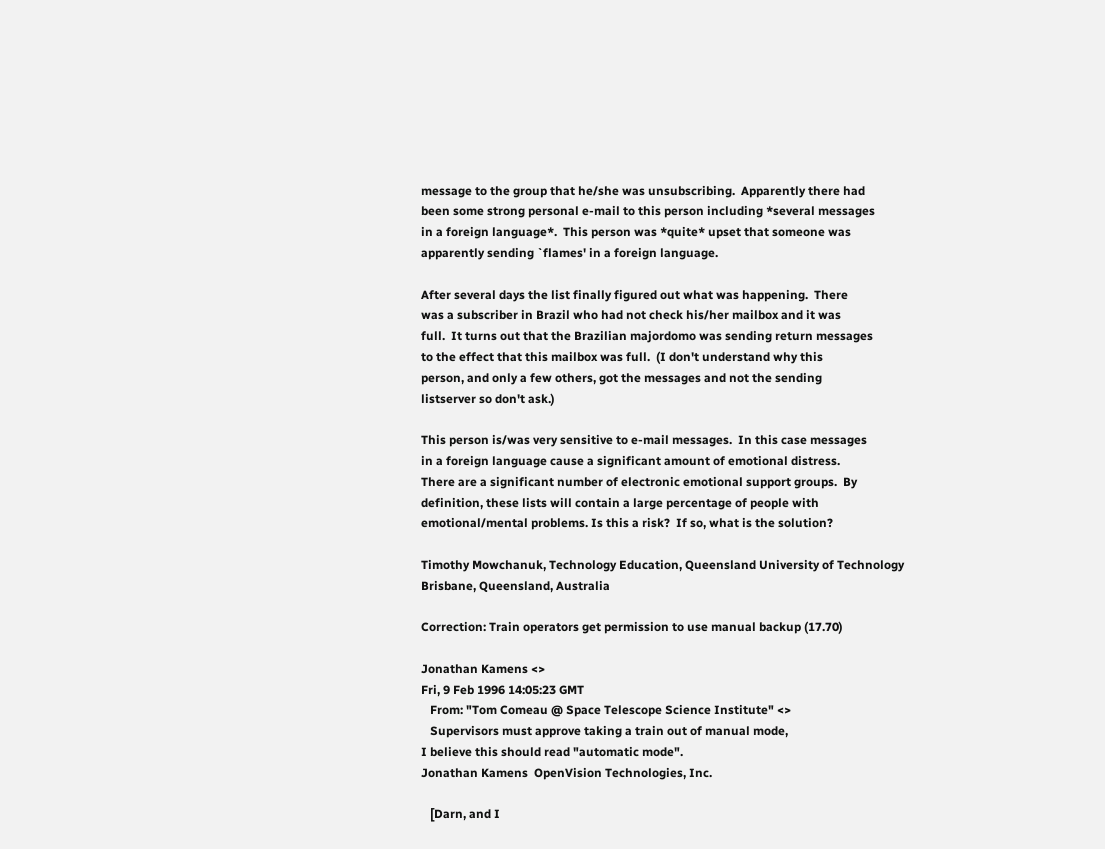message to the group that he/she was unsubscribing.  Apparently there had
been some strong personal e-mail to this person including *several messages
in a foreign language*.  This person was *quite* upset that someone was
apparently sending `flames' in a foreign language.

After several days the list finally figured out what was happening.  There
was a subscriber in Brazil who had not check his/her mailbox and it was
full.  It turns out that the Brazilian majordomo was sending return messages
to the effect that this mailbox was full.  (I don't understand why this
person, and only a few others, got the messages and not the sending
listserver so don't ask.)

This person is/was very sensitive to e-mail messages.  In this case messages
in a foreign language cause a significant amount of emotional distress.
There are a significant number of electronic emotional support groups.  By
definition, these lists will contain a large percentage of people with
emotional/mental problems. Is this a risk?  If so, what is the solution?

Timothy Mowchanuk, Technology Education, Queensland University of Technology
Brisbane, Queensland, Australia

Correction: Train operators get permission to use manual backup (17.70)

Jonathan Kamens <>
Fri, 9 Feb 1996 14:05:23 GMT
   From: "Tom Comeau @ Space Telescope Science Institute" <>
   Supervisors must approve taking a train out of manual mode,
I believe this should read "automatic mode".
Jonathan Kamens  OpenVision Technologies, Inc.

   [Darn, and I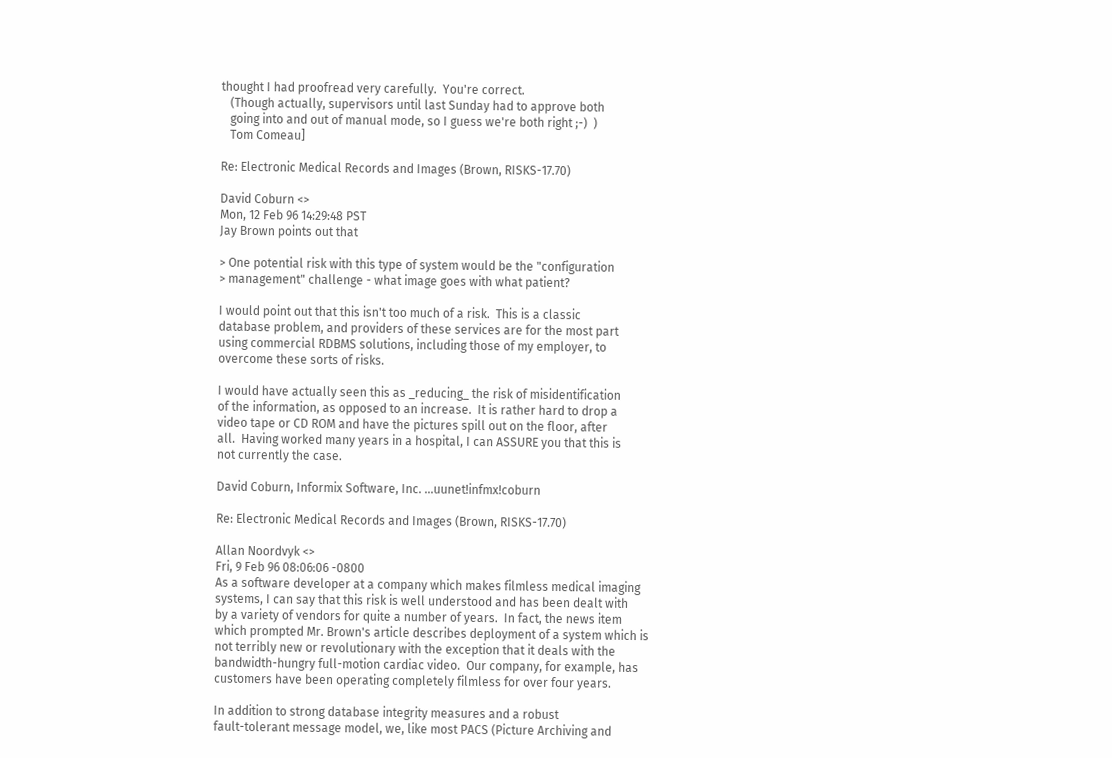thought I had proofread very carefully.  You're correct.
   (Though actually, supervisors until last Sunday had to approve both
   going into and out of manual mode, so I guess we're both right ;-)  )
   Tom Comeau]

Re: Electronic Medical Records and Images (Brown, RISKS-17.70)

David Coburn <>
Mon, 12 Feb 96 14:29:48 PST
Jay Brown points out that

> One potential risk with this type of system would be the "configuration
> management" challenge - what image goes with what patient?

I would point out that this isn't too much of a risk.  This is a classic
database problem, and providers of these services are for the most part
using commercial RDBMS solutions, including those of my employer, to
overcome these sorts of risks.

I would have actually seen this as _reducing_ the risk of misidentification
of the information, as opposed to an increase.  It is rather hard to drop a
video tape or CD ROM and have the pictures spill out on the floor, after
all.  Having worked many years in a hospital, I can ASSURE you that this is
not currently the case.

David Coburn, Informix Software, Inc. ...uunet!infmx!coburn

Re: Electronic Medical Records and Images (Brown, RISKS-17.70)

Allan Noordvyk <>
Fri, 9 Feb 96 08:06:06 -0800
As a software developer at a company which makes filmless medical imaging
systems, I can say that this risk is well understood and has been dealt with
by a variety of vendors for quite a number of years.  In fact, the news item
which prompted Mr. Brown's article describes deployment of a system which is
not terribly new or revolutionary with the exception that it deals with the
bandwidth-hungry full-motion cardiac video.  Our company, for example, has
customers have been operating completely filmless for over four years.

In addition to strong database integrity measures and a robust
fault-tolerant message model, we, like most PACS (Picture Archiving and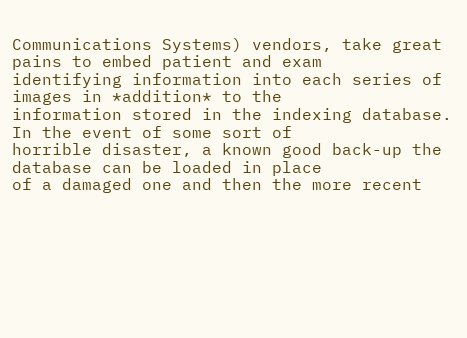Communications Systems) vendors, take great pains to embed patient and exam
identifying information into each series of images in *addition* to the
information stored in the indexing database.  In the event of some sort of
horrible disaster, a known good back-up the database can be loaded in place
of a damaged one and then the more recent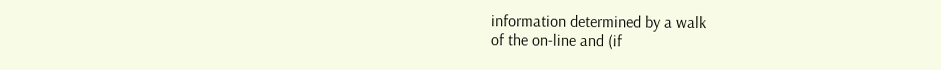information determined by a walk
of the on-line and (if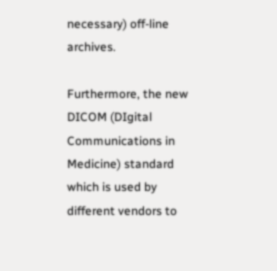necessary) off-line archives.

Furthermore, the new DICOM (DIgital Communications in Medicine) standard
which is used by different vendors to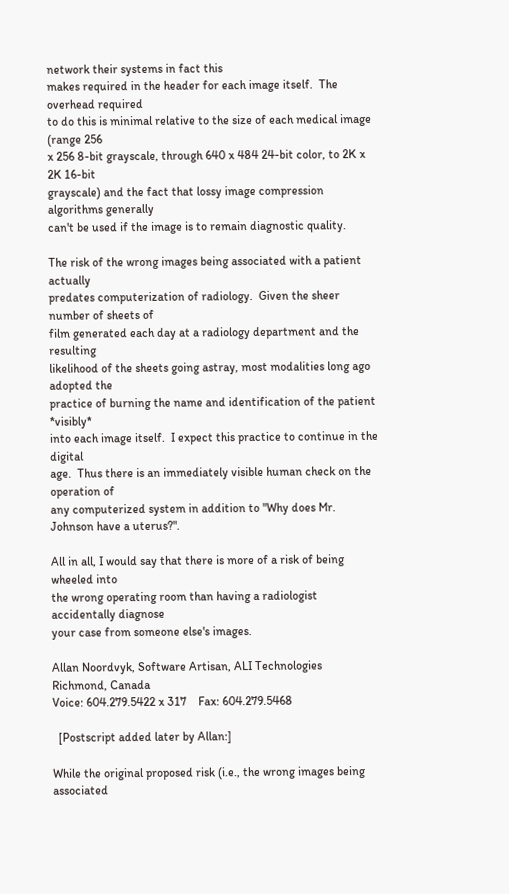network their systems in fact this
makes required in the header for each image itself.  The overhead required
to do this is minimal relative to the size of each medical image (range 256
x 256 8-bit grayscale, through 640 x 484 24-bit color, to 2K x 2K 16-bit
grayscale) and the fact that lossy image compression algorithms generally
can't be used if the image is to remain diagnostic quality.

The risk of the wrong images being associated with a patient actually
predates computerization of radiology.  Given the sheer number of sheets of
film generated each day at a radiology department and the resulting
likelihood of the sheets going astray, most modalities long ago adopted the
practice of burning the name and identification of the patient *visibly*
into each image itself.  I expect this practice to continue in the digital
age.  Thus there is an immediately visible human check on the operation of
any computerized system in addition to "Why does Mr. Johnson have a uterus?".

All in all, I would say that there is more of a risk of being wheeled into
the wrong operating room than having a radiologist accidentally diagnose
your case from someone else's images.

Allan Noordvyk, Software Artisan, ALI Technologies  Richmond, Canada
Voice: 604.279.5422 x 317    Fax: 604.279.5468

  [Postscript added later by Allan:]

While the original proposed risk (i.e., the wrong images being associated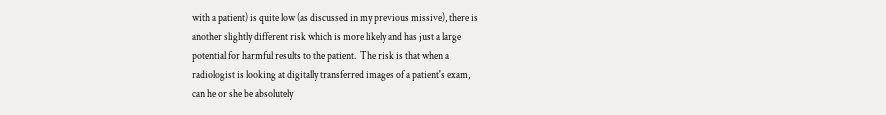with a patient) is quite low (as discussed in my previous missive), there is
another slightly different risk which is more likely and has just a large
potential for harmful results to the patient.  The risk is that when a
radiologist is looking at digitally transferred images of a patient's exam,
can he or she be absolutely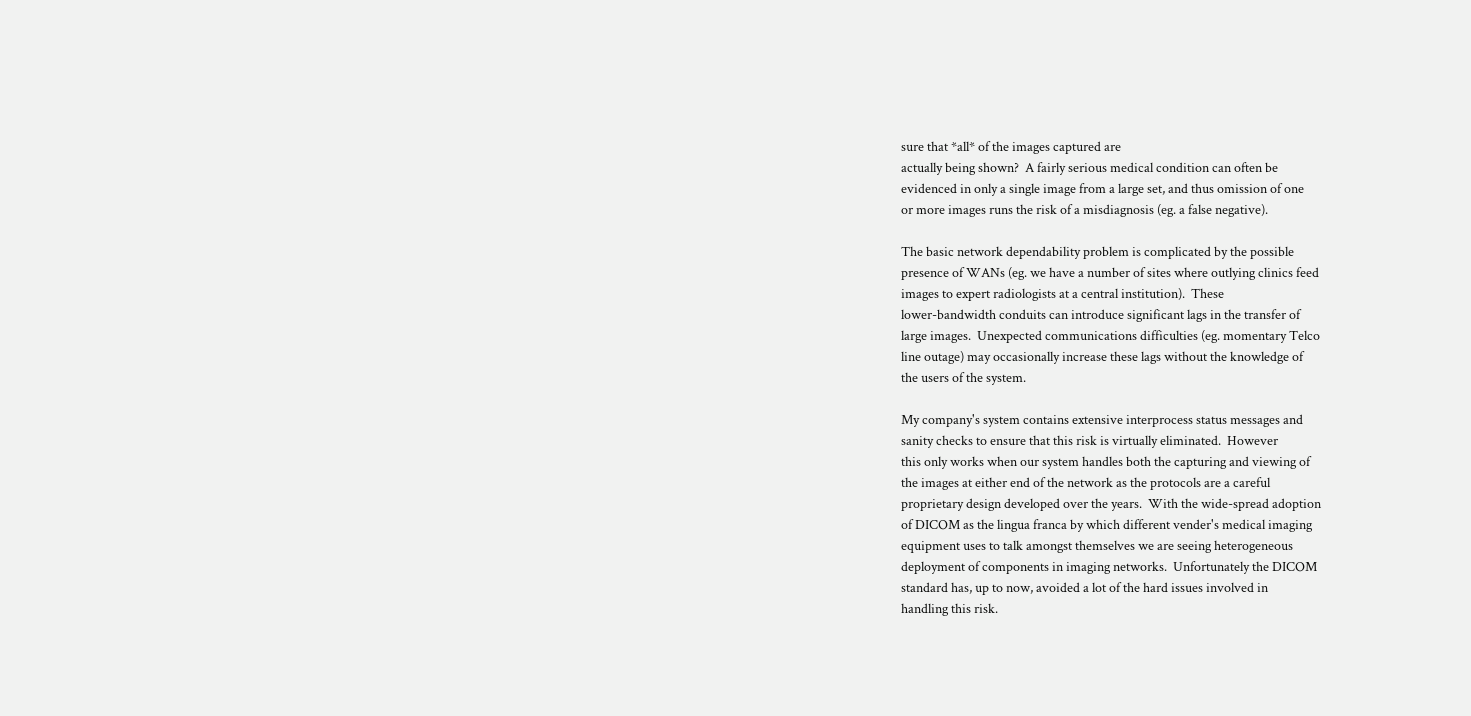sure that *all* of the images captured are
actually being shown?  A fairly serious medical condition can often be
evidenced in only a single image from a large set, and thus omission of one
or more images runs the risk of a misdiagnosis (eg. a false negative).

The basic network dependability problem is complicated by the possible
presence of WANs (eg. we have a number of sites where outlying clinics feed
images to expert radiologists at a central institution).  These
lower-bandwidth conduits can introduce significant lags in the transfer of
large images.  Unexpected communications difficulties (eg. momentary Telco
line outage) may occasionally increase these lags without the knowledge of
the users of the system.

My company's system contains extensive interprocess status messages and
sanity checks to ensure that this risk is virtually eliminated.  However
this only works when our system handles both the capturing and viewing of
the images at either end of the network as the protocols are a careful
proprietary design developed over the years.  With the wide-spread adoption
of DICOM as the lingua franca by which different vender's medical imaging
equipment uses to talk amongst themselves we are seeing heterogeneous
deployment of components in imaging networks.  Unfortunately the DICOM
standard has, up to now, avoided a lot of the hard issues involved in
handling this risk.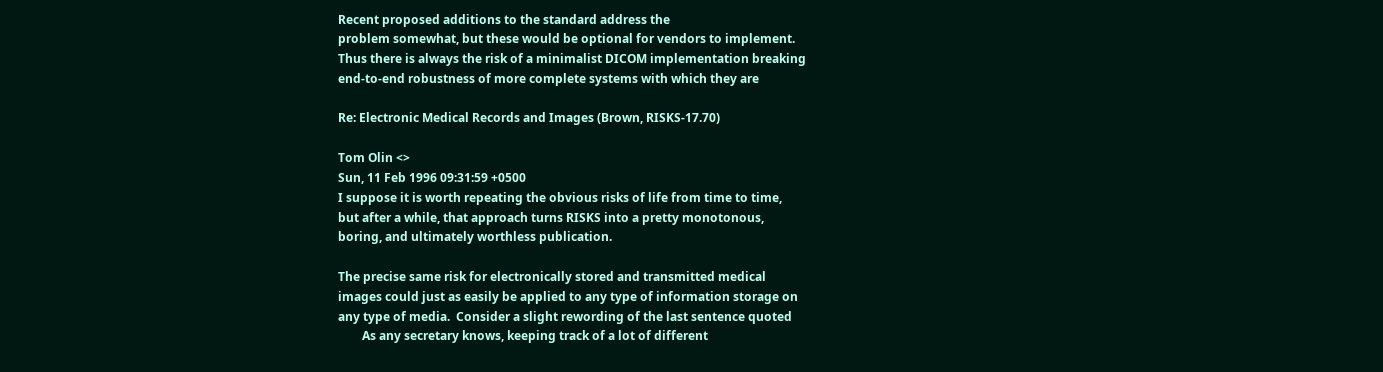Recent proposed additions to the standard address the
problem somewhat, but these would be optional for vendors to implement.
Thus there is always the risk of a minimalist DICOM implementation breaking
end-to-end robustness of more complete systems with which they are

Re: Electronic Medical Records and Images (Brown, RISKS-17.70)

Tom Olin <>
Sun, 11 Feb 1996 09:31:59 +0500
I suppose it is worth repeating the obvious risks of life from time to time,
but after a while, that approach turns RISKS into a pretty monotonous,
boring, and ultimately worthless publication.

The precise same risk for electronically stored and transmitted medical
images could just as easily be applied to any type of information storage on
any type of media.  Consider a slight rewording of the last sentence quoted
        As any secretary knows, keeping track of a lot of different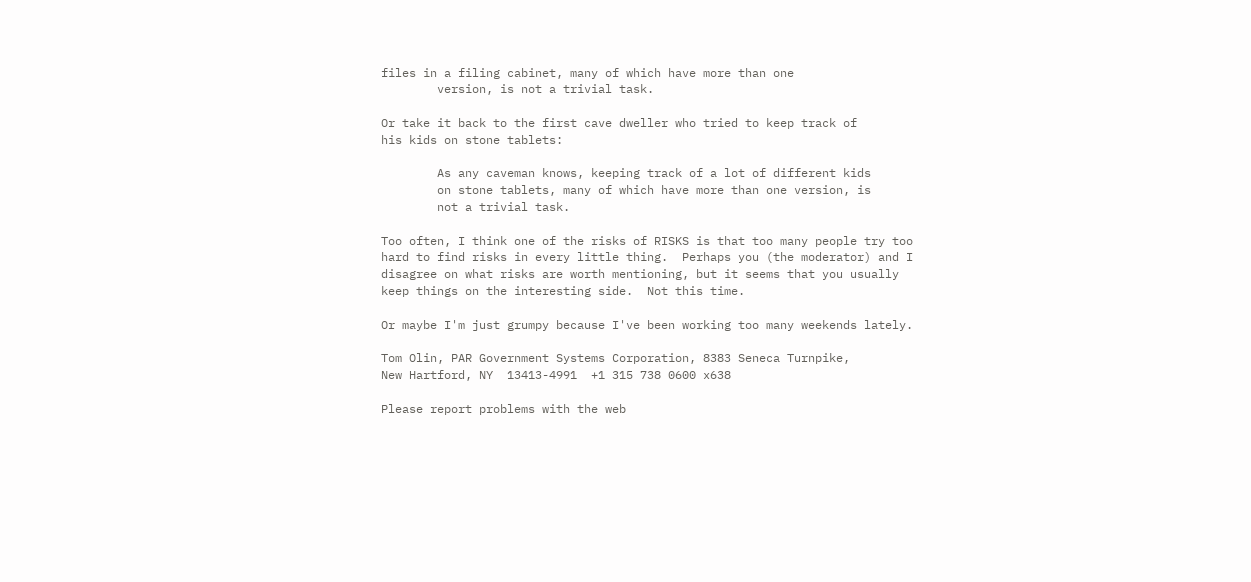files in a filing cabinet, many of which have more than one
        version, is not a trivial task.

Or take it back to the first cave dweller who tried to keep track of
his kids on stone tablets:

        As any caveman knows, keeping track of a lot of different kids
        on stone tablets, many of which have more than one version, is
        not a trivial task.

Too often, I think one of the risks of RISKS is that too many people try too
hard to find risks in every little thing.  Perhaps you (the moderator) and I
disagree on what risks are worth mentioning, but it seems that you usually
keep things on the interesting side.  Not this time.

Or maybe I'm just grumpy because I've been working too many weekends lately.

Tom Olin, PAR Government Systems Corporation, 8383 Seneca Turnpike,
New Hartford, NY  13413-4991  +1 315 738 0600 x638

Please report problems with the web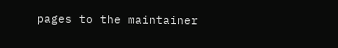pages to the maintainer